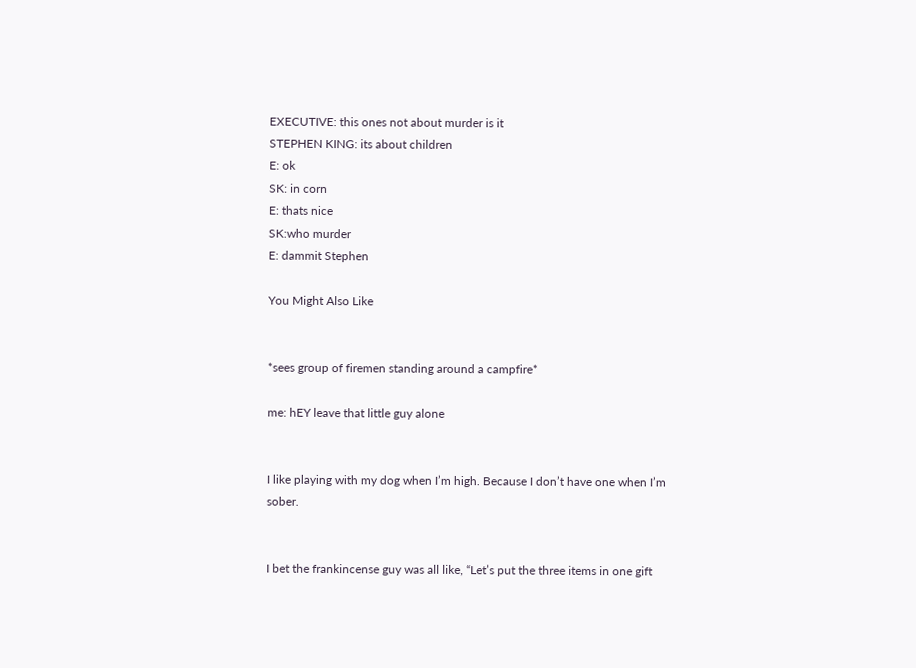EXECUTIVE: this ones not about murder is it
STEPHEN KING: its about children
E: ok
SK: in corn
E: thats nice
SK:who murder
E: dammit Stephen

You Might Also Like


*sees group of firemen standing around a campfire*

me: hEY leave that little guy alone


I like playing with my dog when I’m high. Because I don’t have one when I’m sober.


I bet the frankincense guy was all like, “Let’s put the three items in one gift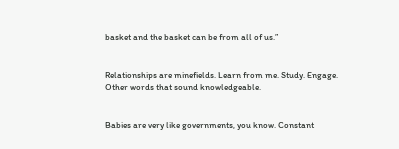basket and the basket can be from all of us.”


Relationships are minefields. Learn from me. Study. Engage. Other words that sound knowledgeable.


Babies are very like governments, you know. Constant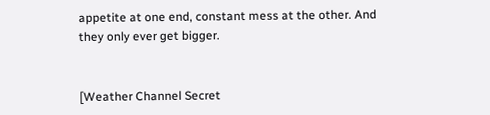appetite at one end, constant mess at the other. And they only ever get bigger.


[Weather Channel Secret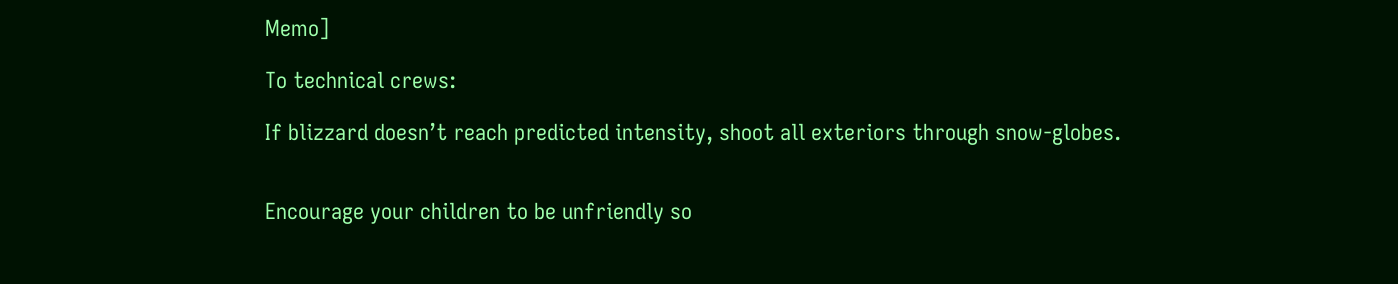Memo]

To technical crews:

If blizzard doesn’t reach predicted intensity, shoot all exteriors through snow-globes.


Encourage your children to be unfriendly so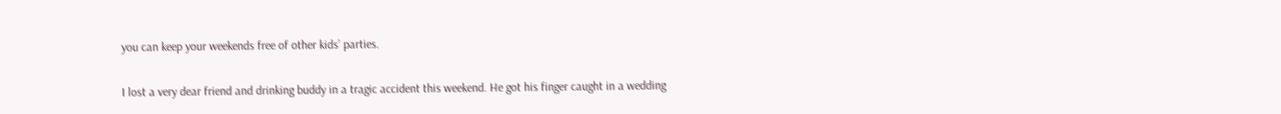you can keep your weekends free of other kids’ parties.


I lost a very dear friend and drinking buddy in a tragic accident this weekend. He got his finger caught in a wedding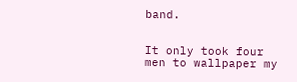band.


It only took four men to wallpaper my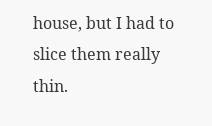house, but I had to slice them really thin.